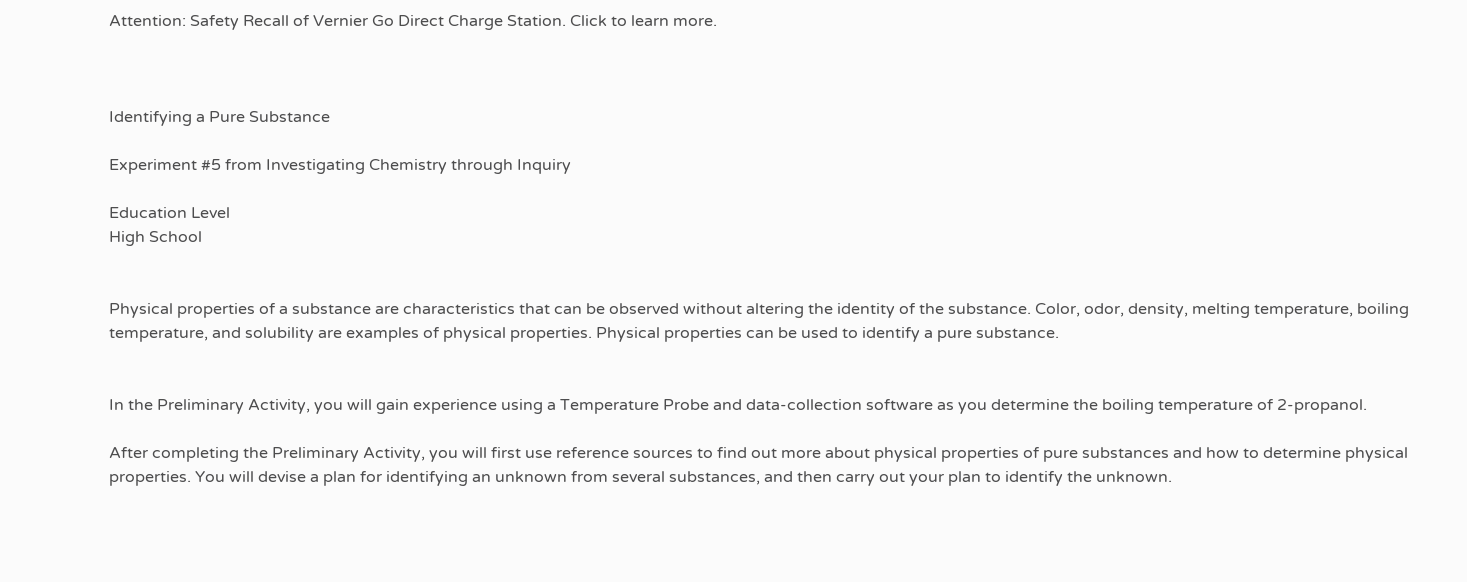Attention: Safety Recall of Vernier Go Direct Charge Station. Click to learn more.



Identifying a Pure Substance

Experiment #5 from Investigating Chemistry through Inquiry

Education Level
High School


Physical properties of a substance are characteristics that can be observed without altering the identity of the substance. Color, odor, density, melting temperature, boiling temperature, and solubility are examples of physical properties. Physical properties can be used to identify a pure substance.


In the Preliminary Activity, you will gain experience using a Temperature Probe and data-collection software as you determine the boiling temperature of 2-propanol.

After completing the Preliminary Activity, you will first use reference sources to find out more about physical properties of pure substances and how to determine physical properties. You will devise a plan for identifying an unknown from several substances, and then carry out your plan to identify the unknown.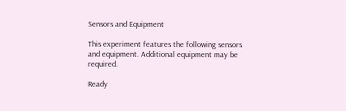Sensors and Equipment

This experiment features the following sensors and equipment. Additional equipment may be required.

Ready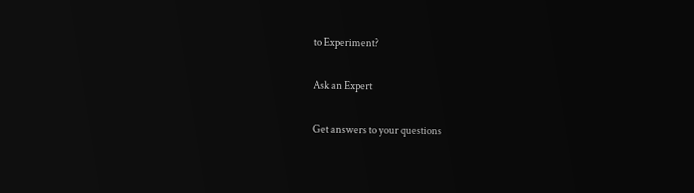to Experiment?

Ask an Expert

Get answers to your questions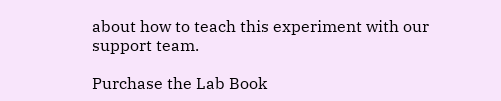about how to teach this experiment with our support team.

Purchase the Lab Book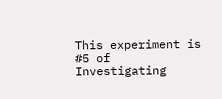This experiment is #5 of Investigating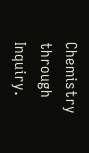Chemistry through Inquiry.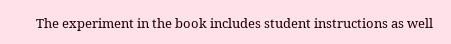The experiment in the book includes student instructions as well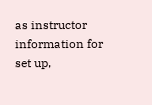as instructor information for set up,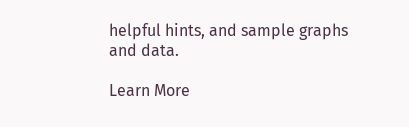helpful hints, and sample graphs and data.

Learn More